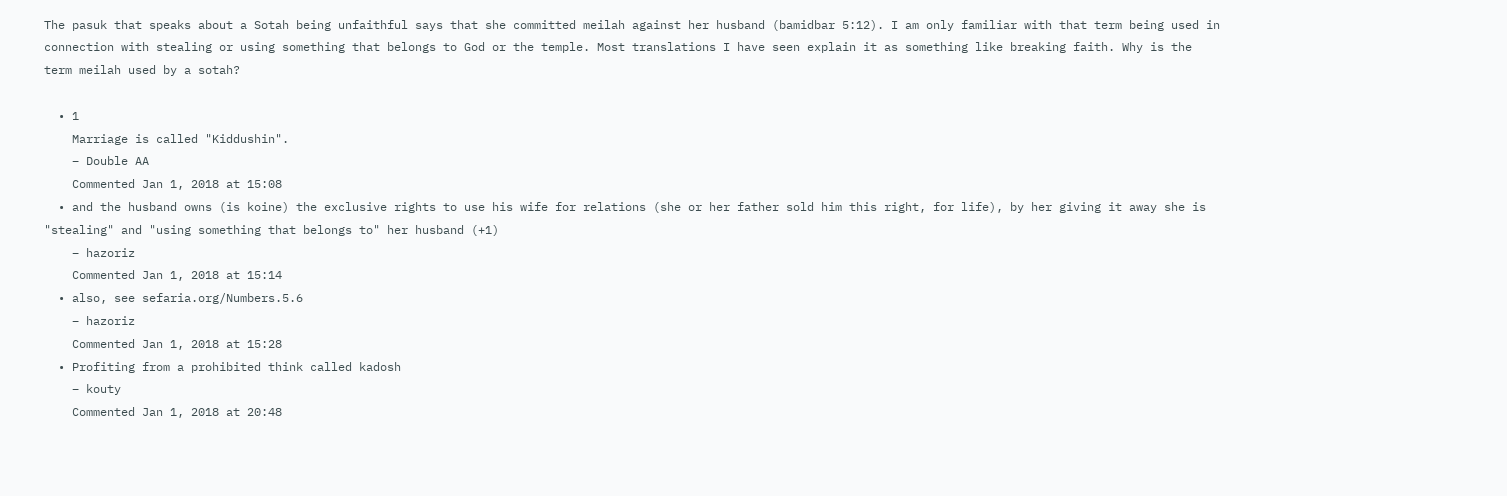The pasuk that speaks about a Sotah being unfaithful says that she committed meilah against her husband (bamidbar 5:12). I am only familiar with that term being used in connection with stealing or using something that belongs to God or the temple. Most translations I have seen explain it as something like breaking faith. Why is the term meilah used by a sotah?

  • 1
    Marriage is called "Kiddushin".
    – Double AA
    Commented Jan 1, 2018 at 15:08
  • and the husband owns (is koine) the exclusive rights to use his wife for relations (she or her father sold him this right, for life), by her giving it away she is "stealing" and "using something that belongs to" her husband (+1)
    – hazoriz
    Commented Jan 1, 2018 at 15:14
  • also, see sefaria.org/Numbers.5.6
    – hazoriz
    Commented Jan 1, 2018 at 15:28
  • Profiting from a prohibited think called kadosh
    – kouty
    Commented Jan 1, 2018 at 20:48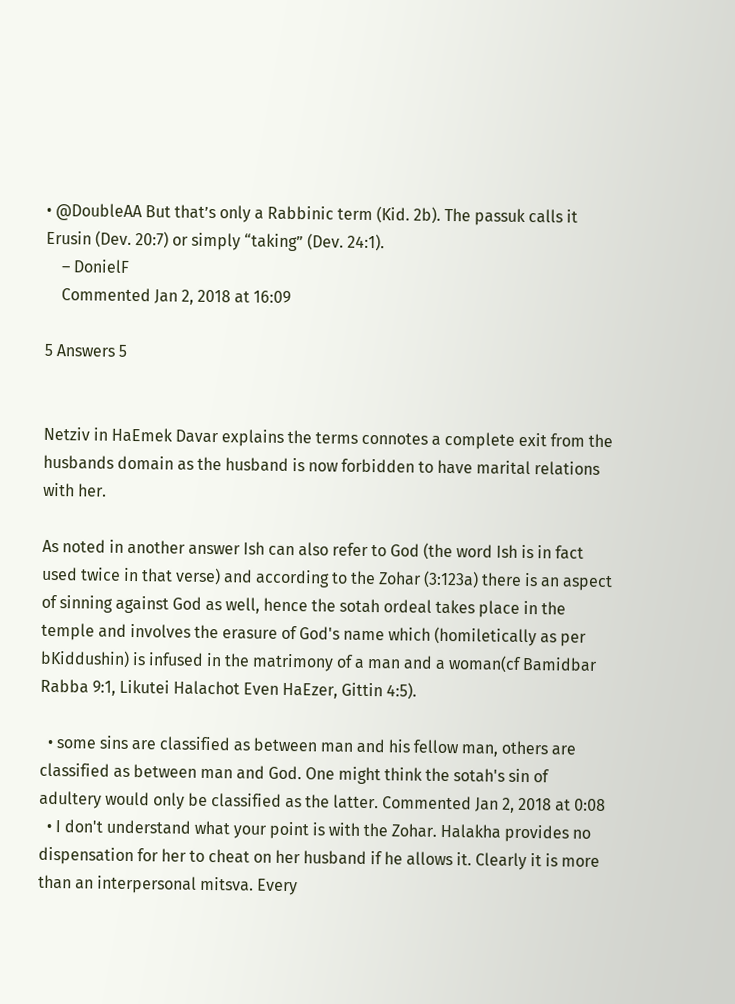• @DoubleAA But that’s only a Rabbinic term (Kid. 2b). The passuk calls it Erusin (Dev. 20:7) or simply “taking” (Dev. 24:1).
    – DonielF
    Commented Jan 2, 2018 at 16:09

5 Answers 5


Netziv in HaEmek Davar explains the terms connotes a complete exit from the husbands domain as the husband is now forbidden to have marital relations with her.

As noted in another answer Ish can also refer to God (the word Ish is in fact used twice in that verse) and according to the Zohar (3:123a) there is an aspect of sinning against God as well, hence the sotah ordeal takes place in the temple and involves the erasure of God's name which (homiletically as per bKiddushin) is infused in the matrimony of a man and a woman(cf Bamidbar Rabba 9:1, Likutei Halachot Even HaEzer, Gittin 4:5).

  • some sins are classified as between man and his fellow man, others are classified as between man and God. One might think the sotah's sin of adultery would only be classified as the latter. Commented Jan 2, 2018 at 0:08
  • I don't understand what your point is with the Zohar. Halakha provides no dispensation for her to cheat on her husband if he allows it. Clearly it is more than an interpersonal mitsva. Every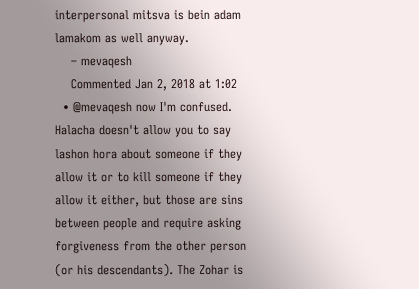interpersonal mitsva is bein adam lamakom as well anyway.
    – mevaqesh
    Commented Jan 2, 2018 at 1:02
  • @mevaqesh now I'm confused. Halacha doesn't allow you to say lashon hora about someone if they allow it or to kill someone if they allow it either, but those are sins between people and require asking forgiveness from the other person (or his descendants). The Zohar is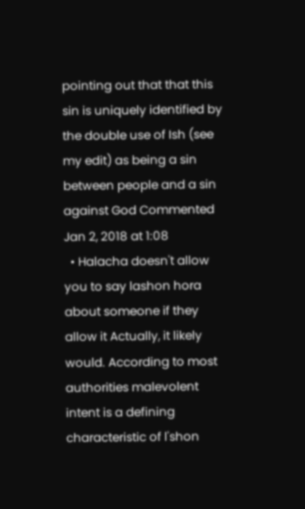pointing out that that this sin is uniquely identified by the double use of Ish (see my edit) as being a sin between people and a sin against God Commented Jan 2, 2018 at 1:08
  • Halacha doesn't allow you to say lashon hora about someone if they allow it Actually, it likely would. According to most authorities malevolent intent is a defining characteristic of l'shon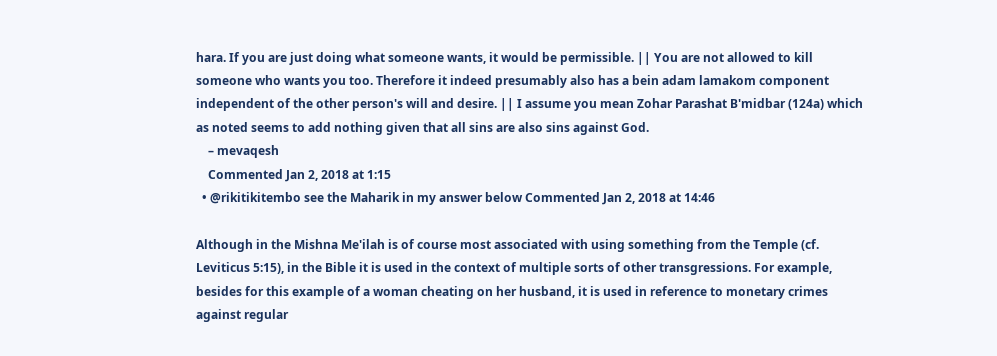hara. If you are just doing what someone wants, it would be permissible. || You are not allowed to kill someone who wants you too. Therefore it indeed presumably also has a bein adam lamakom component independent of the other person's will and desire. || I assume you mean Zohar Parashat B'midbar (124a) which as noted seems to add nothing given that all sins are also sins against God.
    – mevaqesh
    Commented Jan 2, 2018 at 1:15
  • @rikitikitembo see the Maharik in my answer below Commented Jan 2, 2018 at 14:46

Although in the Mishna Me'ilah is of course most associated with using something from the Temple (cf. Leviticus 5:15), in the Bible it is used in the context of multiple sorts of other transgressions. For example, besides for this example of a woman cheating on her husband, it is used in reference to monetary crimes against regular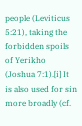people (Leviticus 5:21), taking the forbidden spoils of Yerikho (Joshua 7:1).[i] It is also used for sin more broadly (cf.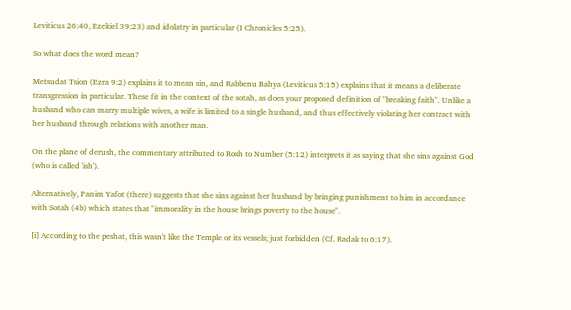Leviticus 26:40, Ezekiel 39:23) and idolatry in particular (I Chronicles 5:25).

So what does the word mean?

Metsudat Tsion (Ezra 9:2) explains it to mean sin, and Rabbenu Bahya (Leviticus 5:15) explains that it means a deliberate transgression in particular. These fit in the context of the sotah, as does your proposed definition of "breaking faith". Unlike a husband who can marry multiple wives, a wife is limited to a single husband, and thus effectively violating her contract with her husband through relations with another man.

On the plane of derush, the commentary attributed to Rosh to Number (5:12) interprets it as saying that she sins against God (who is called 'ish').

Alternatively, Panim Yafot (there) suggests that she sins against her husband by bringing punishment to him in accordance with Sotah (4b) which states that "immorality in the house brings poverty to the house".

[i] According to the peshat, this wasn't like the Temple or its vessels; just forbidden (Cf. Radak to 6:17).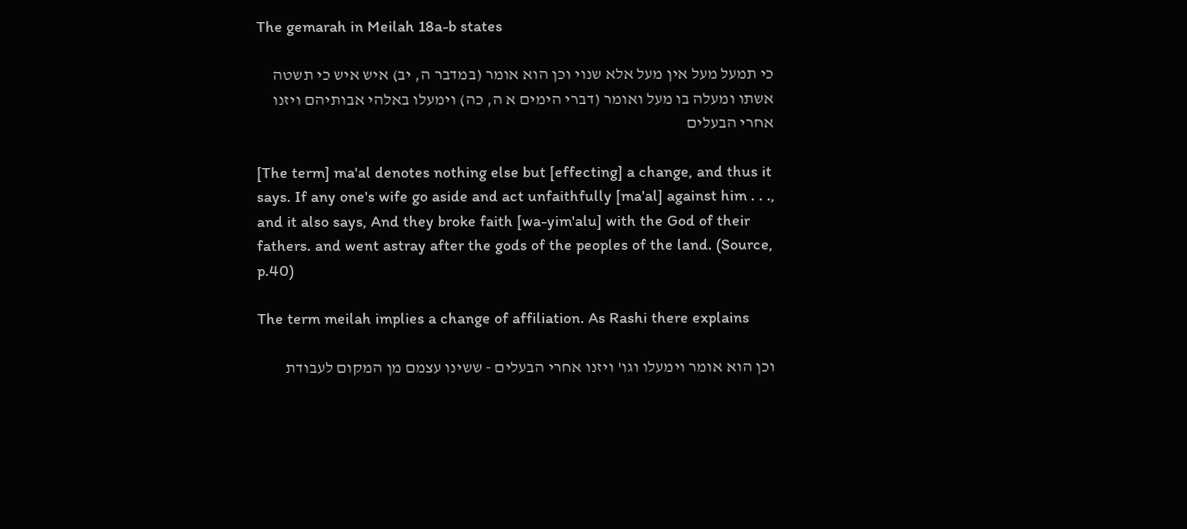The gemarah in Meilah 18a-b states

כי תמעל מעל אין מעל אלא שנוי וכן הוא אומר (במדבר ה, יב) איש איש כי תשטה אשתו ומעלה בו מעל ואומר (דברי הימים א ה, כה) וימעלו באלהי אבותיהם ויזנו אחרי הבעלים

[The term] ma'al denotes nothing else but [effecting] a change, and thus it says. If any one's wife go aside and act unfaithfully [ma'al] against him . . ., and it also says, And they broke faith [wa-yim'alu] with the God of their fathers. and went astray after the gods of the peoples of the land. (Source, p.40)

The term meilah implies a change of affiliation. As Rashi there explains

וכן הוא אומר וימעלו וגו' ויזנו אחרי הבעלים - ששינו עצמם מן המקום לעבודת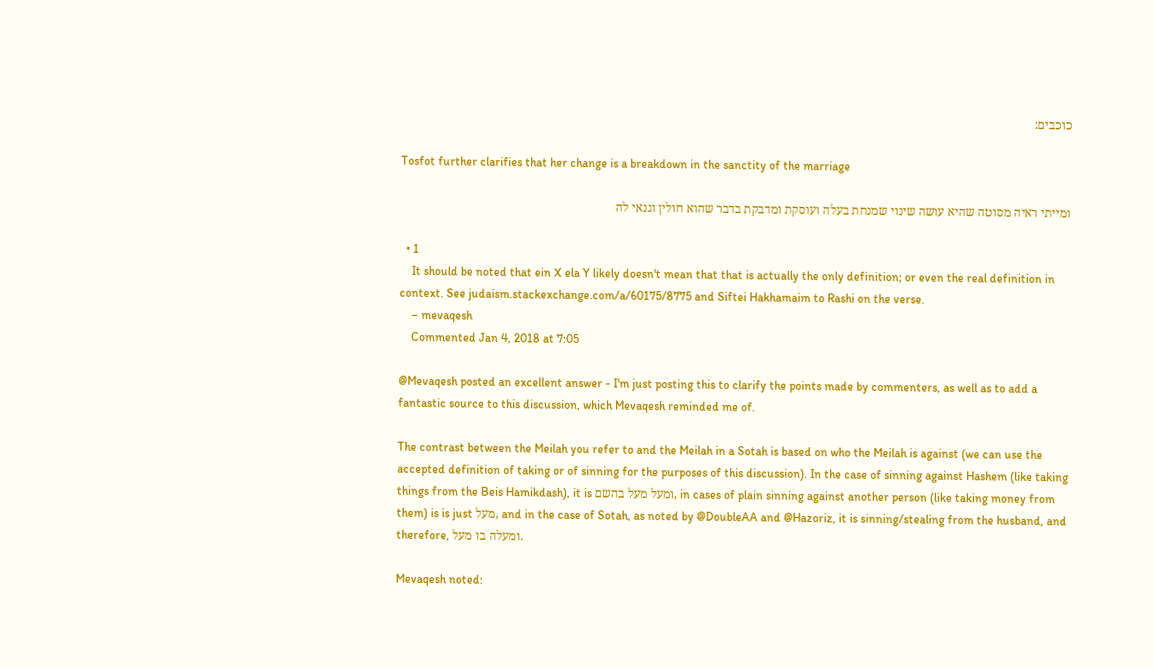כוכבים:

Tosfot further clarifies that her change is a breakdown in the sanctity of the marriage

ומייתי ראיה מסוטה שהיא עושה שינוי שמנחת בעלה ועוסקת ומדבקת בדבר שהוא חולין וגנאי לה

  • 1
    It should be noted that ein X ela Y likely doesn't mean that that is actually the only definition; or even the real definition in context. See judaism.stackexchange.com/a/60175/8775 and Siftei Hakhamaim to Rashi on the verse.
    – mevaqesh
    Commented Jan 4, 2018 at 7:05

@Mevaqesh posted an excellent answer - I'm just posting this to clarify the points made by commenters, as well as to add a fantastic source to this discussion, which Mevaqesh reminded me of.

The contrast between the Meilah you refer to and the Meilah in a Sotah is based on who the Meilah is against (we can use the accepted definition of taking or of sinning for the purposes of this discussion). In the case of sinning against Hashem (like taking things from the Beis Hamikdash), it is ומעל מעל בהשם, in cases of plain sinning against another person (like taking money from them) is is just מעל, and in the case of Sotah, as noted by @DoubleAA and @Hazoriz, it is sinning/stealing from the husband, and therefore, ומעלה בו מעל.

Mevaqesh noted: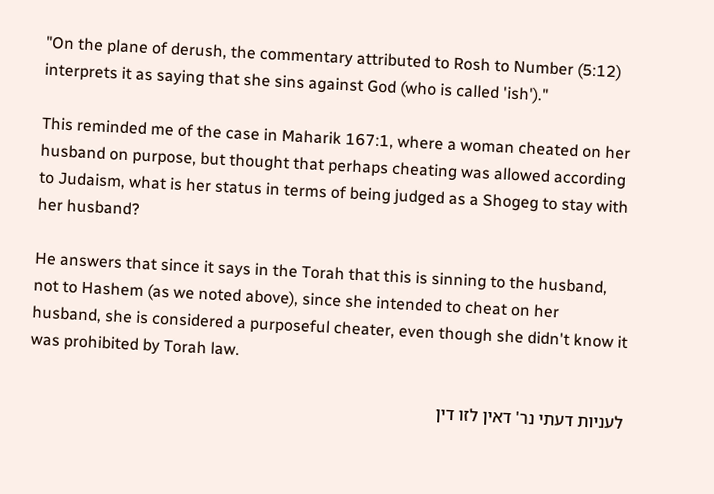"On the plane of derush, the commentary attributed to Rosh to Number (5:12) interprets it as saying that she sins against God (who is called 'ish')."

This reminded me of the case in Maharik 167:1, where a woman cheated on her husband on purpose, but thought that perhaps cheating was allowed according to Judaism, what is her status in terms of being judged as a Shogeg to stay with her husband?

He answers that since it says in the Torah that this is sinning to the husband, not to Hashem (as we noted above), since she intended to cheat on her husband, she is considered a purposeful cheater, even though she didn't know it was prohibited by Torah law.

לעניות דעתי נר' דאין לזו דין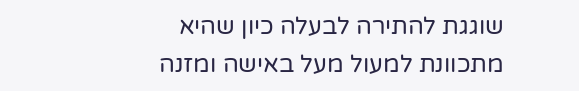שוגגת להתירה לבעלה כיון שהיא מתכוונת למעול מעל באישה ומזנה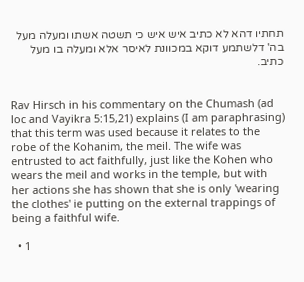תחתיו דהא לא כתיב איש איש כי תשטה אשתו ומעלה מעל בה' דלשתמע דוקא במכוונת לאיסר אלא ומעלה בו מעל כתיב.


Rav Hirsch in his commentary on the Chumash (ad loc and Vayikra 5:15,21) explains (I am paraphrasing) that this term was used because it relates to the robe of the Kohanim, the meil. The wife was entrusted to act faithfully, just like the Kohen who wears the meil and works in the temple, but with her actions she has shown that she is only 'wearing the clothes' ie putting on the external trappings of being a faithful wife.

  • 1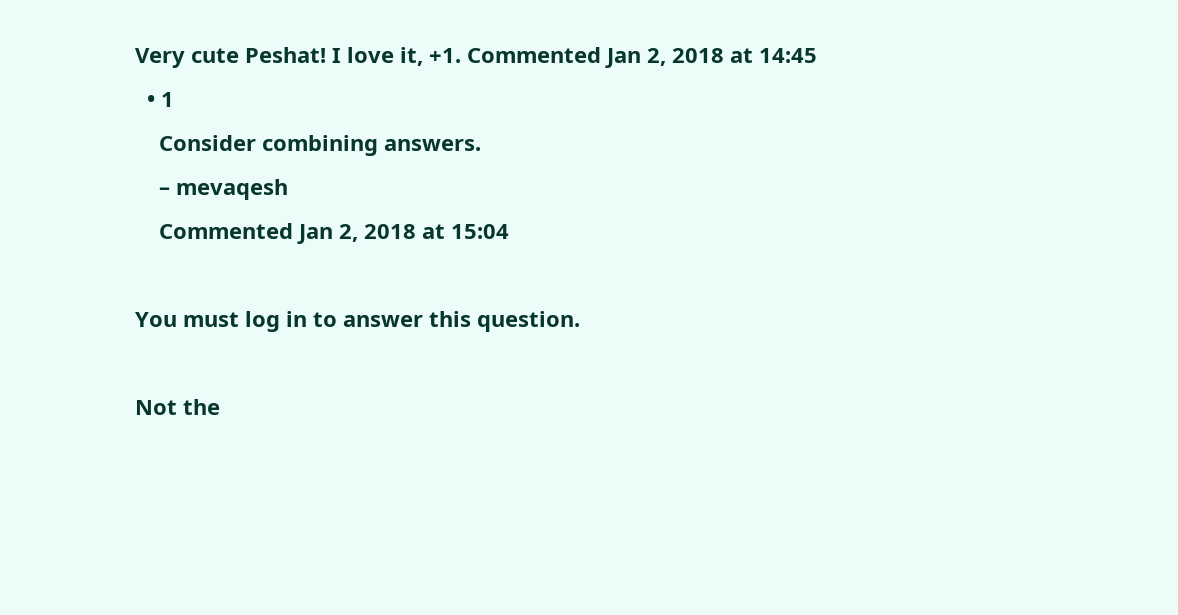Very cute Peshat! I love it, +1. Commented Jan 2, 2018 at 14:45
  • 1
    Consider combining answers.
    – mevaqesh
    Commented Jan 2, 2018 at 15:04

You must log in to answer this question.

Not the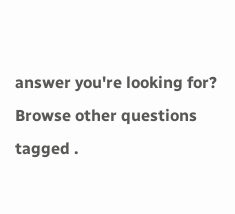answer you're looking for? Browse other questions tagged .